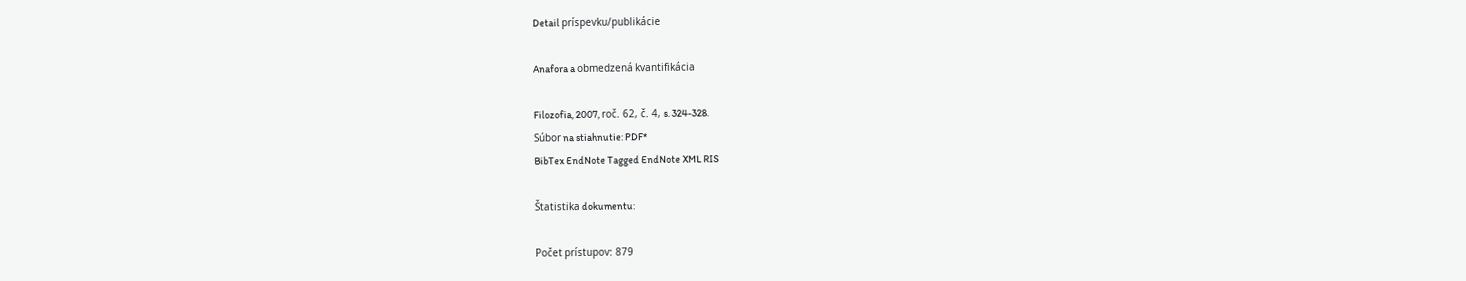Detail príspevku/publikácie

Anafora a obmedzená kvantifikácia

Filozofia, 2007, roč. 62, č. 4, s. 324-328.
Súbor na stiahnutie: PDF*
BibTex EndNote Tagged EndNote XML RIS

Štatistika dokumentu:

Počet prístupov: 879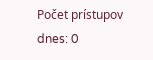Počet prístupov dnes: 0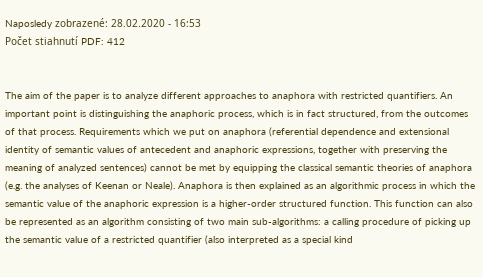Naposledy zobrazené: 28.02.2020 - 16:53
Počet stiahnutí PDF: 412


The aim of the paper is to analyze different approaches to anaphora with restricted quantifiers. An important point is distinguishing the anaphoric process, which is in fact structured, from the outcomes of that process. Requirements which we put on anaphora (referential dependence and extensional identity of semantic values of antecedent and anaphoric expressions, together with preserving the meaning of analyzed sentences) cannot be met by equipping the classical semantic theories of anaphora (e.g. the analyses of Keenan or Neale). Anaphora is then explained as an algorithmic process in which the semantic value of the anaphoric expression is a higher-order structured function. This function can also be represented as an algorithm consisting of two main sub-algorithms: a calling procedure of picking up the semantic value of a restricted quantifier (also interpreted as a special kind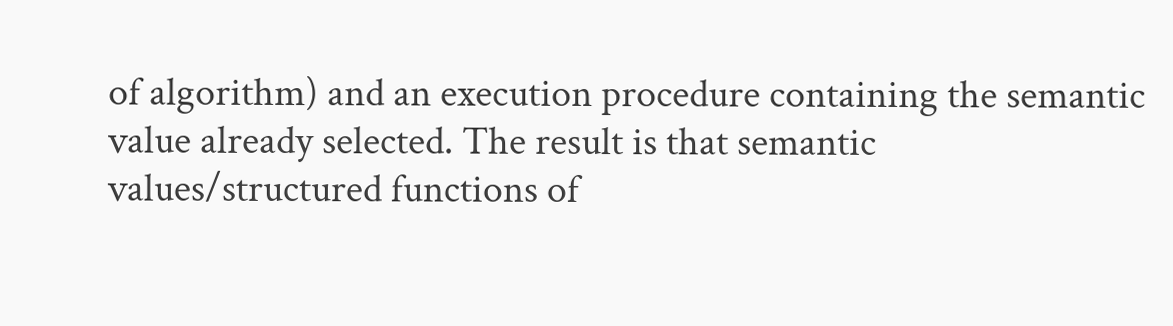of algorithm) and an execution procedure containing the semantic value already selected. The result is that semantic values/structured functions of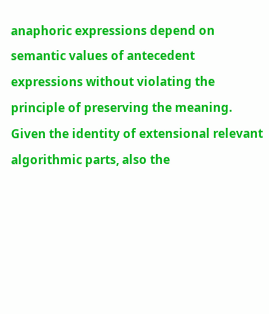anaphoric expressions depend on semantic values of antecedent expressions without violating the principle of preserving the meaning. Given the identity of extensional relevant algorithmic parts, also the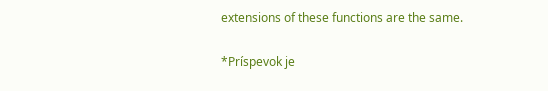extensions of these functions are the same.

*Príspevok je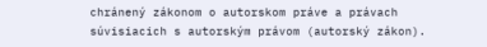chránený zákonom o autorskom práve a právach súvisiacich s autorským právom (autorský zákon).